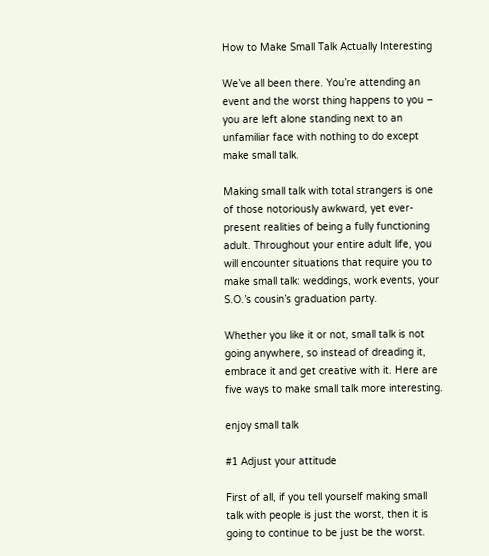How to Make Small Talk Actually Interesting

We’ve all been there. You’re attending an event and the worst thing happens to you – you are left alone standing next to an unfamiliar face with nothing to do except make small talk.

Making small talk with total strangers is one of those notoriously awkward, yet ever-present realities of being a fully functioning adult. Throughout your entire adult life, you will encounter situations that require you to make small talk: weddings, work events, your S.O.’s cousin’s graduation party.

Whether you like it or not, small talk is not going anywhere, so instead of dreading it, embrace it and get creative with it. Here are five ways to make small talk more interesting.

enjoy small talk

#1 Adjust your attitude

First of all, if you tell yourself making small talk with people is just the worst, then it is going to continue to be just be the worst.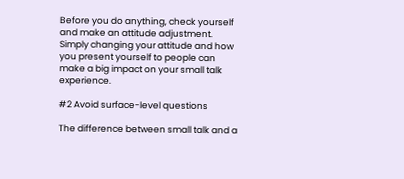Before you do anything, check yourself and make an attitude adjustment. Simply changing your attitude and how you present yourself to people can make a big impact on your small talk experience.

#2 Avoid surface-level questions

The difference between small talk and a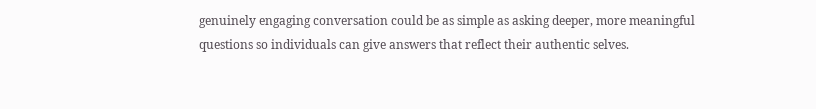genuinely engaging conversation could be as simple as asking deeper, more meaningful questions so individuals can give answers that reflect their authentic selves.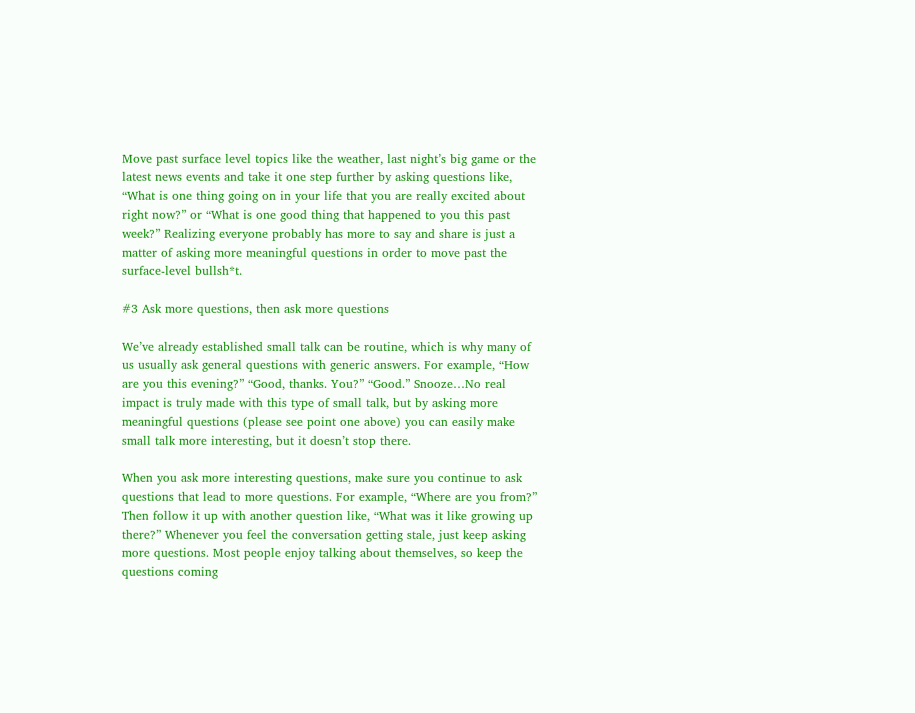Move past surface level topics like the weather, last night’s big game or the latest news events and take it one step further by asking questions like, “What is one thing going on in your life that you are really excited about right now?” or “What is one good thing that happened to you this past week?” Realizing everyone probably has more to say and share is just a matter of asking more meaningful questions in order to move past the surface-level bullsh*t.

#3 Ask more questions, then ask more questions

We’ve already established small talk can be routine, which is why many of us usually ask general questions with generic answers. For example, “How are you this evening?” “Good, thanks. You?” “Good.” Snooze…No real impact is truly made with this type of small talk, but by asking more meaningful questions (please see point one above) you can easily make small talk more interesting, but it doesn’t stop there.

When you ask more interesting questions, make sure you continue to ask questions that lead to more questions. For example, “Where are you from?” Then follow it up with another question like, “What was it like growing up there?” Whenever you feel the conversation getting stale, just keep asking more questions. Most people enjoy talking about themselves, so keep the questions coming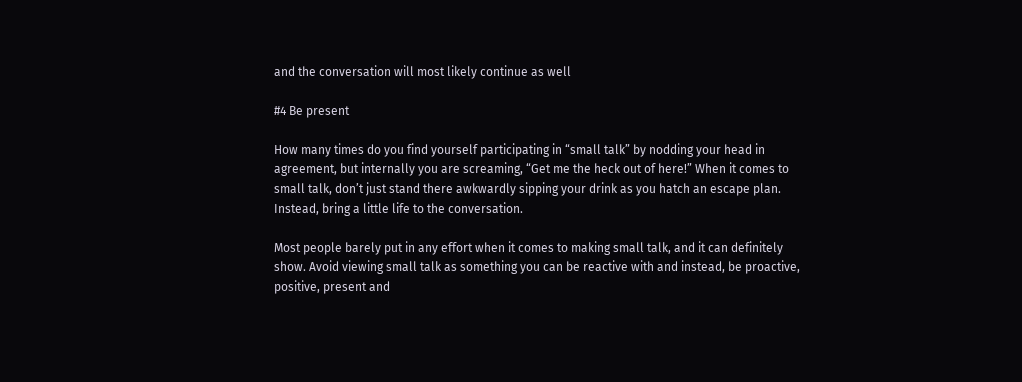and the conversation will most likely continue as well

#4 Be present

How many times do you find yourself participating in “small talk” by nodding your head in agreement, but internally you are screaming, “Get me the heck out of here!” When it comes to small talk, don’t just stand there awkwardly sipping your drink as you hatch an escape plan. Instead, bring a little life to the conversation.

Most people barely put in any effort when it comes to making small talk, and it can definitely show. Avoid viewing small talk as something you can be reactive with and instead, be proactive, positive, present and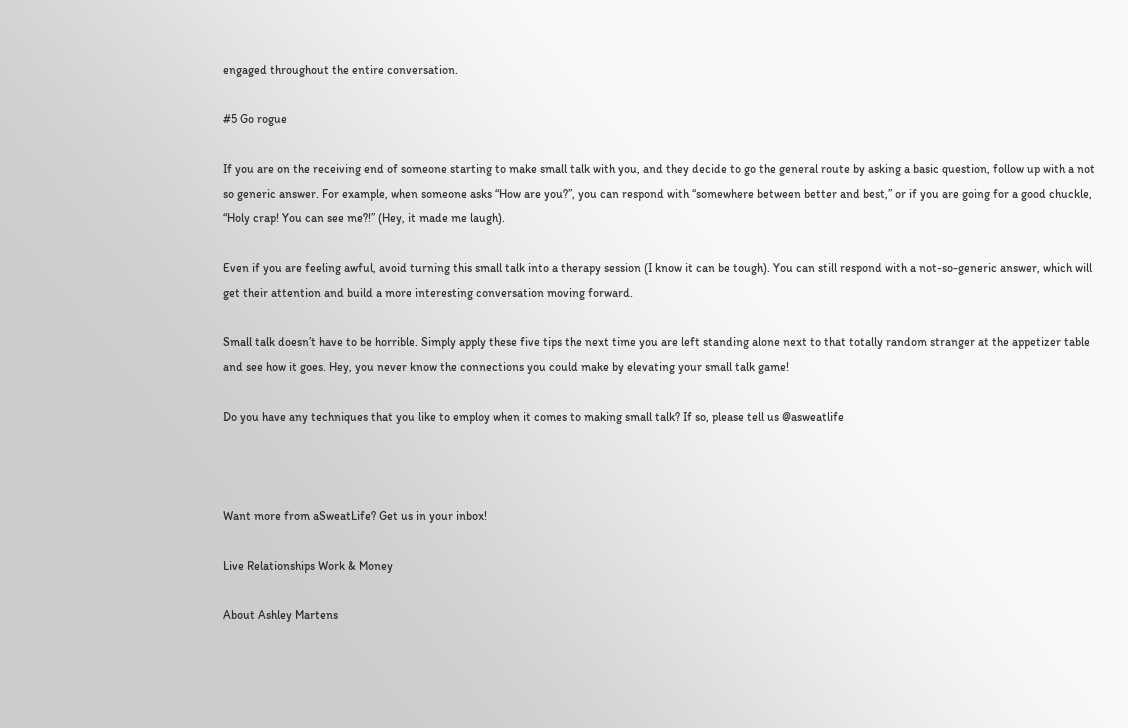engaged throughout the entire conversation.

#5 Go rogue

If you are on the receiving end of someone starting to make small talk with you, and they decide to go the general route by asking a basic question, follow up with a not so generic answer. For example, when someone asks “How are you?”, you can respond with “somewhere between better and best,” or if you are going for a good chuckle, “Holy crap! You can see me?!” (Hey, it made me laugh).

Even if you are feeling awful, avoid turning this small talk into a therapy session (I know it can be tough). You can still respond with a not-so-generic answer, which will get their attention and build a more interesting conversation moving forward.

Small talk doesn’t have to be horrible. Simply apply these five tips the next time you are left standing alone next to that totally random stranger at the appetizer table and see how it goes. Hey, you never know the connections you could make by elevating your small talk game!

Do you have any techniques that you like to employ when it comes to making small talk? If so, please tell us @asweatlife



Want more from aSweatLife? Get us in your inbox!

Live Relationships Work & Money

About Ashley Martens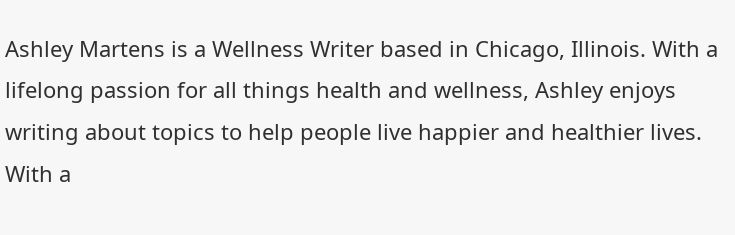Ashley Martens is a Wellness Writer based in Chicago, Illinois. With a lifelong passion for all things health and wellness, Ashley enjoys writing about topics to help people live happier and healthier lives. With a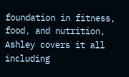foundation in fitness, food, and nutrition, Ashley covers it all including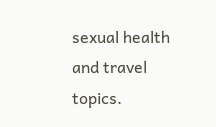sexual health and travel topics.